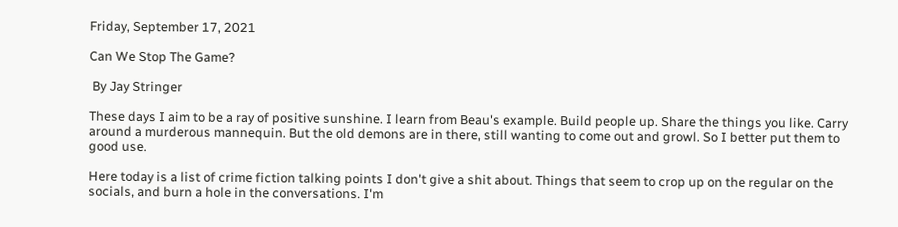Friday, September 17, 2021

Can We Stop The Game?

 By Jay Stringer

These days I aim to be a ray of positive sunshine. I learn from Beau's example. Build people up. Share the things you like. Carry around a murderous mannequin. But the old demons are in there, still wanting to come out and growl. So I better put them to good use.

Here today is a list of crime fiction talking points I don't give a shit about. Things that seem to crop up on the regular on the socials, and burn a hole in the conversations. I'm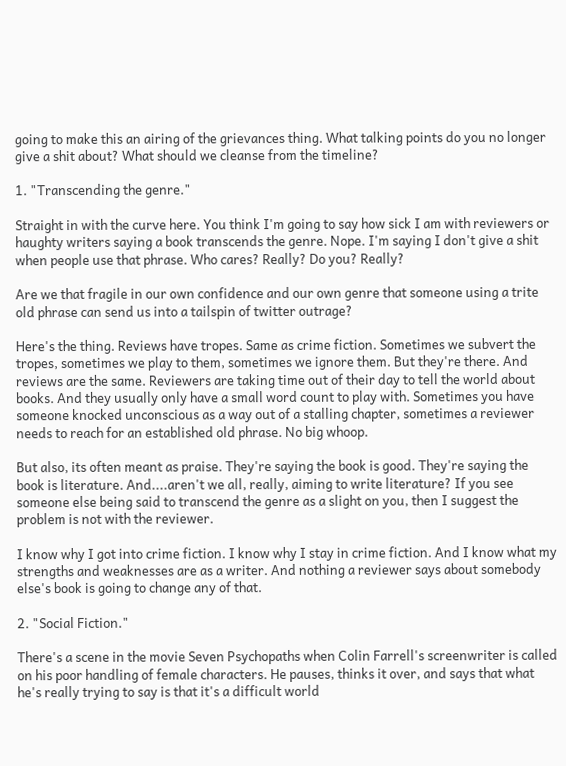going to make this an airing of the grievances thing. What talking points do you no longer give a shit about? What should we cleanse from the timeline?

1. "Transcending the genre."

Straight in with the curve here. You think I'm going to say how sick I am with reviewers or haughty writers saying a book transcends the genre. Nope. I'm saying I don't give a shit when people use that phrase. Who cares? Really? Do you? Really?

Are we that fragile in our own confidence and our own genre that someone using a trite old phrase can send us into a tailspin of twitter outrage?

Here's the thing. Reviews have tropes. Same as crime fiction. Sometimes we subvert the tropes, sometimes we play to them, sometimes we ignore them. But they're there. And reviews are the same. Reviewers are taking time out of their day to tell the world about books. And they usually only have a small word count to play with. Sometimes you have someone knocked unconscious as a way out of a stalling chapter, sometimes a reviewer needs to reach for an established old phrase. No big whoop.

But also, its often meant as praise. They're saying the book is good. They're saying the book is literature. And....aren't we all, really, aiming to write literature? If you see someone else being said to transcend the genre as a slight on you, then I suggest the problem is not with the reviewer.

I know why I got into crime fiction. I know why I stay in crime fiction. And I know what my strengths and weaknesses are as a writer. And nothing a reviewer says about somebody else's book is going to change any of that.

2. "Social Fiction."

There's a scene in the movie Seven Psychopaths when Colin Farrell's screenwriter is called on his poor handling of female characters. He pauses, thinks it over, and says that what he's really trying to say is that it's a difficult world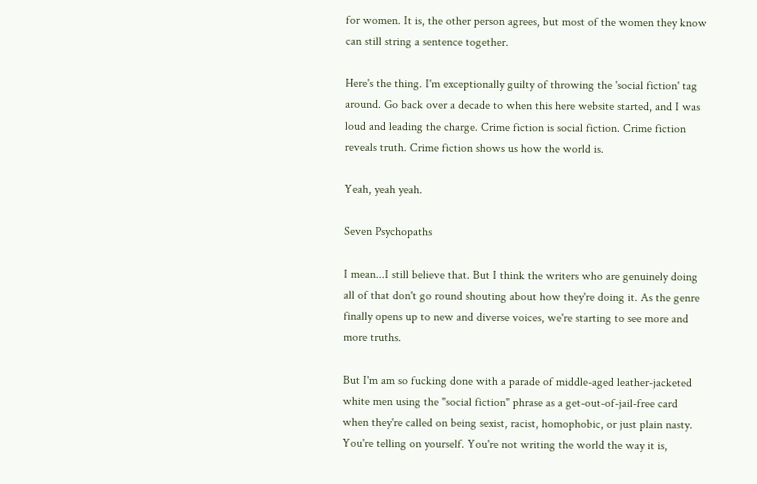for women. It is, the other person agrees, but most of the women they know can still string a sentence together.

Here's the thing. I'm exceptionally guilty of throwing the 'social fiction' tag around. Go back over a decade to when this here website started, and I was loud and leading the charge. Crime fiction is social fiction. Crime fiction reveals truth. Crime fiction shows us how the world is.

Yeah, yeah yeah.

Seven Psychopaths

I mean...I still believe that. But I think the writers who are genuinely doing all of that don't go round shouting about how they're doing it. As the genre finally opens up to new and diverse voices, we're starting to see more and more truths.

But I'm am so fucking done with a parade of middle-aged leather-jacketed white men using the "social fiction" phrase as a get-out-of-jail-free card when they're called on being sexist, racist, homophobic, or just plain nasty. You're telling on yourself. You're not writing the world the way it is,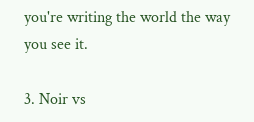you're writing the world the way you see it.

3. Noir vs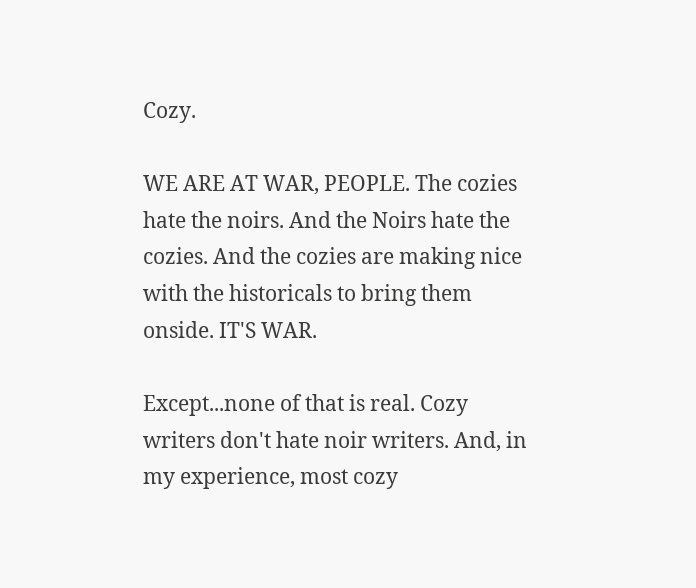Cozy.

WE ARE AT WAR, PEOPLE. The cozies hate the noirs. And the Noirs hate the cozies. And the cozies are making nice with the historicals to bring them onside. IT'S WAR.

Except...none of that is real. Cozy writers don't hate noir writers. And, in my experience, most cozy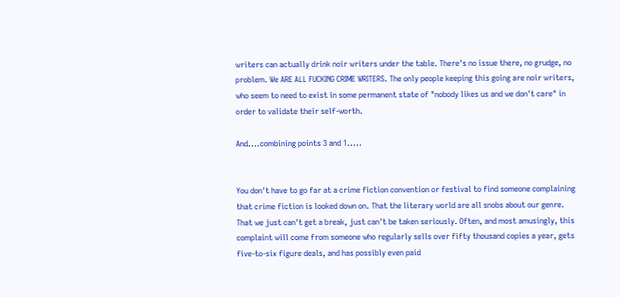writers can actually drink noir writers under the table. There's no issue there, no grudge, no problem. We ARE ALL FUCKING CRIME WRITERS. The only people keeping this going are noir writers, who seem to need to exist in some permanent state of "nobody likes us and we don't care" in order to validate their self-worth.

And....combining points 3 and 1.....


You don't have to go far at a crime fiction convention or festival to find someone complaining that crime fiction is looked down on. That the literary world are all snobs about our genre. That we just can't get a break, just can't be taken seriously. Often, and most amusingly, this complaint will come from someone who regularly sells over fifty thousand copies a year, gets five-to-six figure deals, and has possibly even paid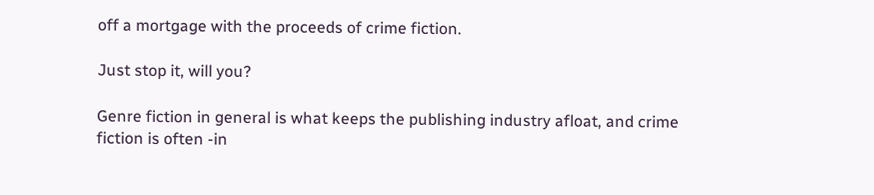off a mortgage with the proceeds of crime fiction.

Just stop it, will you?

Genre fiction in general is what keeps the publishing industry afloat, and crime fiction is often -in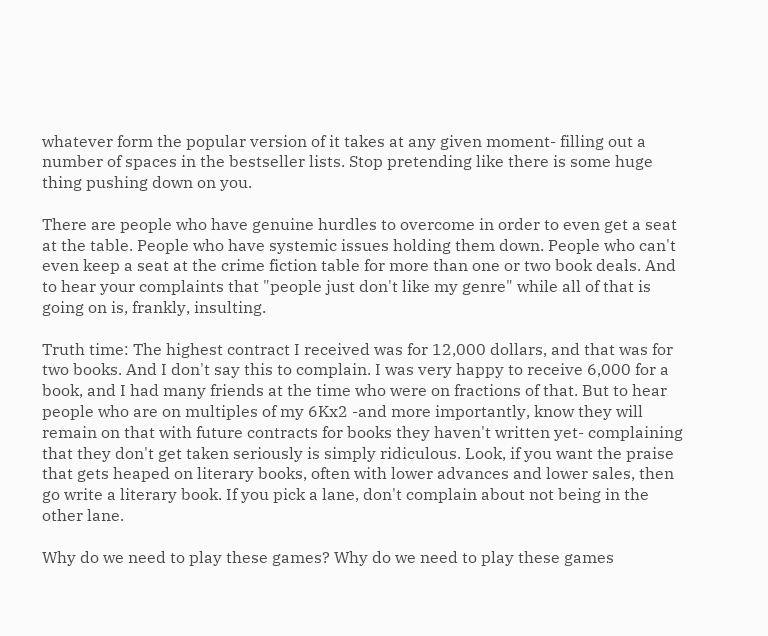whatever form the popular version of it takes at any given moment- filling out a number of spaces in the bestseller lists. Stop pretending like there is some huge thing pushing down on you.

There are people who have genuine hurdles to overcome in order to even get a seat at the table. People who have systemic issues holding them down. People who can't even keep a seat at the crime fiction table for more than one or two book deals. And to hear your complaints that "people just don't like my genre" while all of that is going on is, frankly, insulting.

Truth time: The highest contract I received was for 12,000 dollars, and that was for two books. And I don't say this to complain. I was very happy to receive 6,000 for a book, and I had many friends at the time who were on fractions of that. But to hear people who are on multiples of my 6Kx2 -and more importantly, know they will remain on that with future contracts for books they haven't written yet- complaining that they don't get taken seriously is simply ridiculous. Look, if you want the praise that gets heaped on literary books, often with lower advances and lower sales, then go write a literary book. If you pick a lane, don't complain about not being in the other lane.

Why do we need to play these games? Why do we need to play these games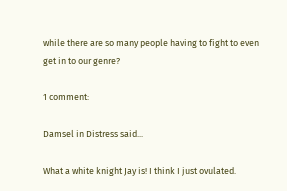while there are so many people having to fight to even get in to our genre?

1 comment:

Damsel in Distress said...

What a white knight Jay is! I think I just ovulated.